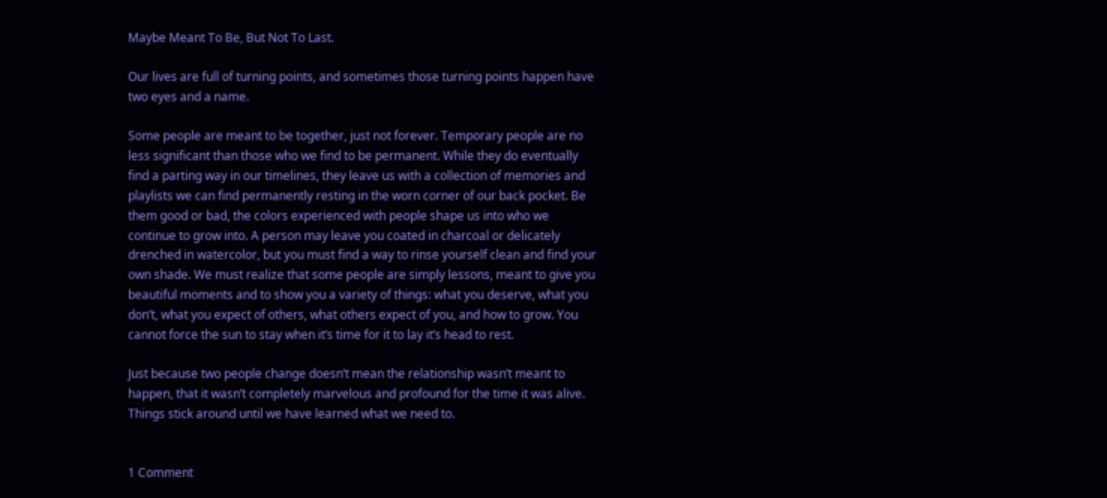Maybe Meant To Be, But Not To Last.

Our lives are full of turning points, and sometimes those turning points happen have two eyes and a name.

Some people are meant to be together, just not forever. Temporary people are no less significant than those who we find to be permanent. While they do eventually find a parting way in our timelines, they leave us with a collection of memories and playlists we can find permanently resting in the worn corner of our back pocket. Be them good or bad, the colors experienced with people shape us into who we continue to grow into. A person may leave you coated in charcoal or delicately drenched in watercolor, but you must find a way to rinse yourself clean and find your own shade. We must realize that some people are simply lessons, meant to give you beautiful moments and to show you a variety of things: what you deserve, what you don’t, what you expect of others, what others expect of you, and how to grow. You cannot force the sun to stay when it’s time for it to lay it’s head to rest.

Just because two people change doesn’t mean the relationship wasn’t meant to happen, that it wasn’t completely marvelous and profound for the time it was alive. Things stick around until we have learned what we need to.


1 Comment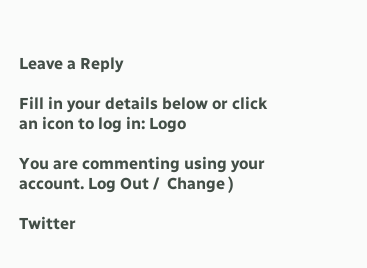Leave a Reply

Fill in your details below or click an icon to log in: Logo

You are commenting using your account. Log Out /  Change )

Twitter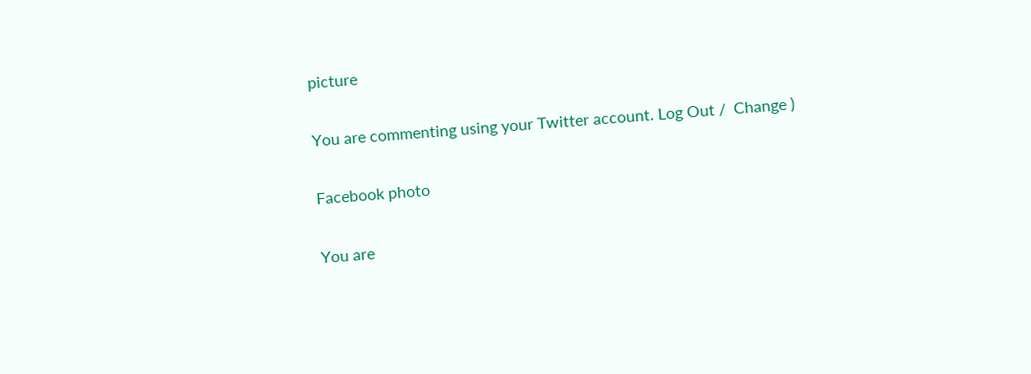picture

You are commenting using your Twitter account. Log Out /  Change )

Facebook photo

You are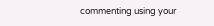commenting using your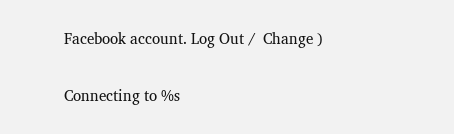Facebook account. Log Out /  Change )

Connecting to %s